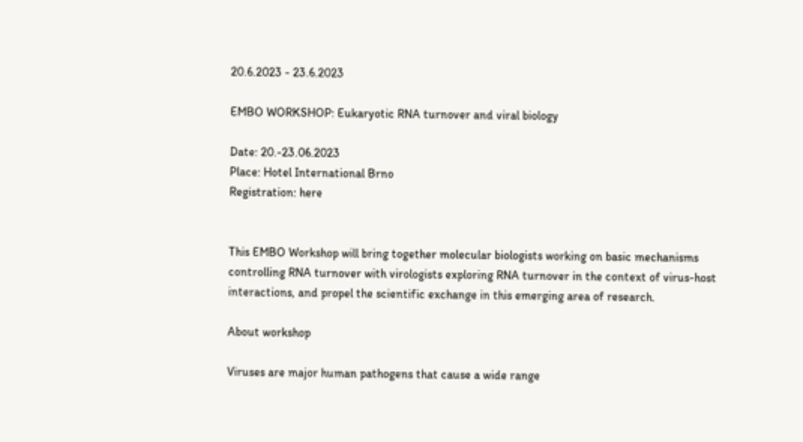20.6.2023 - 23.6.2023

EMBO WORKSHOP: Eukaryotic RNA turnover and viral biology

Date: 20.-23.06.2023
Place: Hotel International Brno
Registration: here


This EMBO Workshop will bring together molecular biologists working on basic mechanisms controlling RNA turnover with virologists exploring RNA turnover in the context of virus-host interactions, and propel the scientific exchange in this emerging area of research.

About workshop

Viruses are major human pathogens that cause a wide range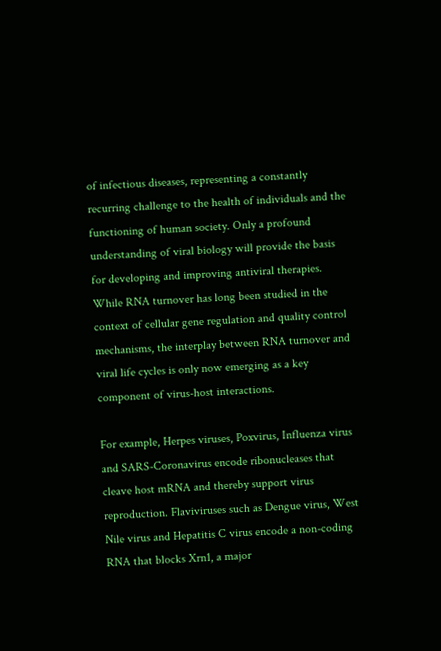of infectious diseases, representing a constantly recurring challenge to the health of individuals and the functioning of human society. Only a profound understanding of viral biology will provide the basis for developing and improving antiviral therapies. While RNA turnover has long been studied in the context of cellular gene regulation and quality control mechanisms, the interplay between RNA turnover and viral life cycles is only now emerging as a key component of virus-host interactions.

For example, Herpes viruses, Poxvirus, Influenza virus and SARS-Coronavirus encode ribonucleases that cleave host mRNA and thereby support virus reproduction. Flaviviruses such as Dengue virus, West Nile virus and Hepatitis C virus encode a non-coding RNA that blocks Xrn1, a major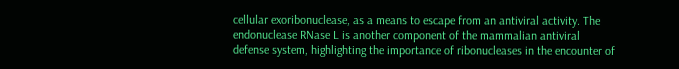cellular exoribonuclease, as a means to escape from an antiviral activity. The endonuclease RNase L is another component of the mammalian antiviral defense system, highlighting the importance of ribonucleases in the encounter of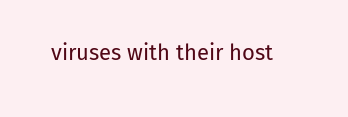viruses with their host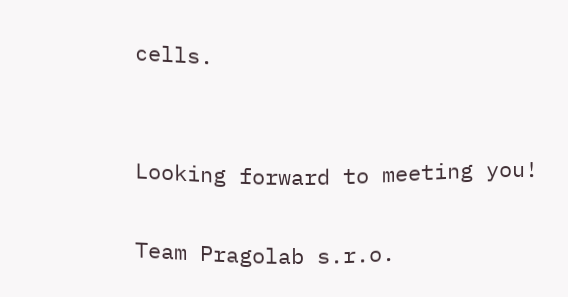cells.


Looking forward to meeting you!

Team Pragolab s.r.o.